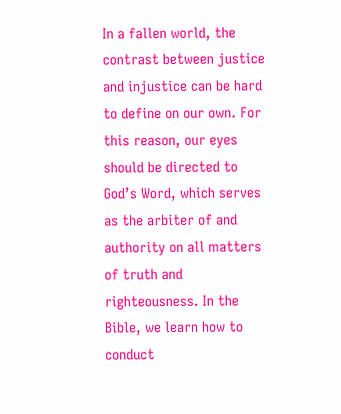In a fallen world, the contrast between justice and injustice can be hard to define on our own. For this reason, our eyes should be directed to God’s Word, which serves as the arbiter of and authority on all matters of truth and righteousness. In the Bible, we learn how to conduct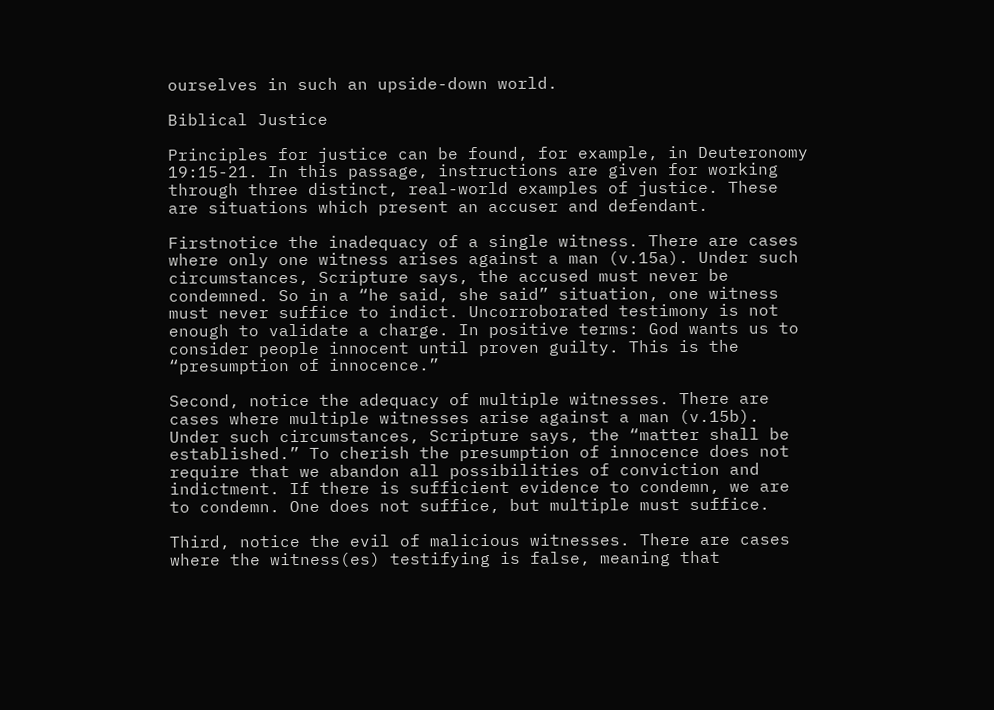ourselves in such an upside-down world.

Biblical Justice

Principles for justice can be found, for example, in Deuteronomy 19:15-21. In this passage, instructions are given for working through three distinct, real-world examples of justice. These are situations which present an accuser and defendant.

Firstnotice the inadequacy of a single witness. There are cases where only one witness arises against a man (v.15a). Under such circumstances, Scripture says, the accused must never be condemned. So in a “he said, she said” situation, one witness must never suffice to indict. Uncorroborated testimony is not enough to validate a charge. In positive terms: God wants us to consider people innocent until proven guilty. This is the “presumption of innocence.”

Second, notice the adequacy of multiple witnesses. There are cases where multiple witnesses arise against a man (v.15b). Under such circumstances, Scripture says, the “matter shall be established.” To cherish the presumption of innocence does not require that we abandon all possibilities of conviction and indictment. If there is sufficient evidence to condemn, we are to condemn. One does not suffice, but multiple must suffice.

Third, notice the evil of malicious witnesses. There are cases where the witness(es) testifying is false, meaning that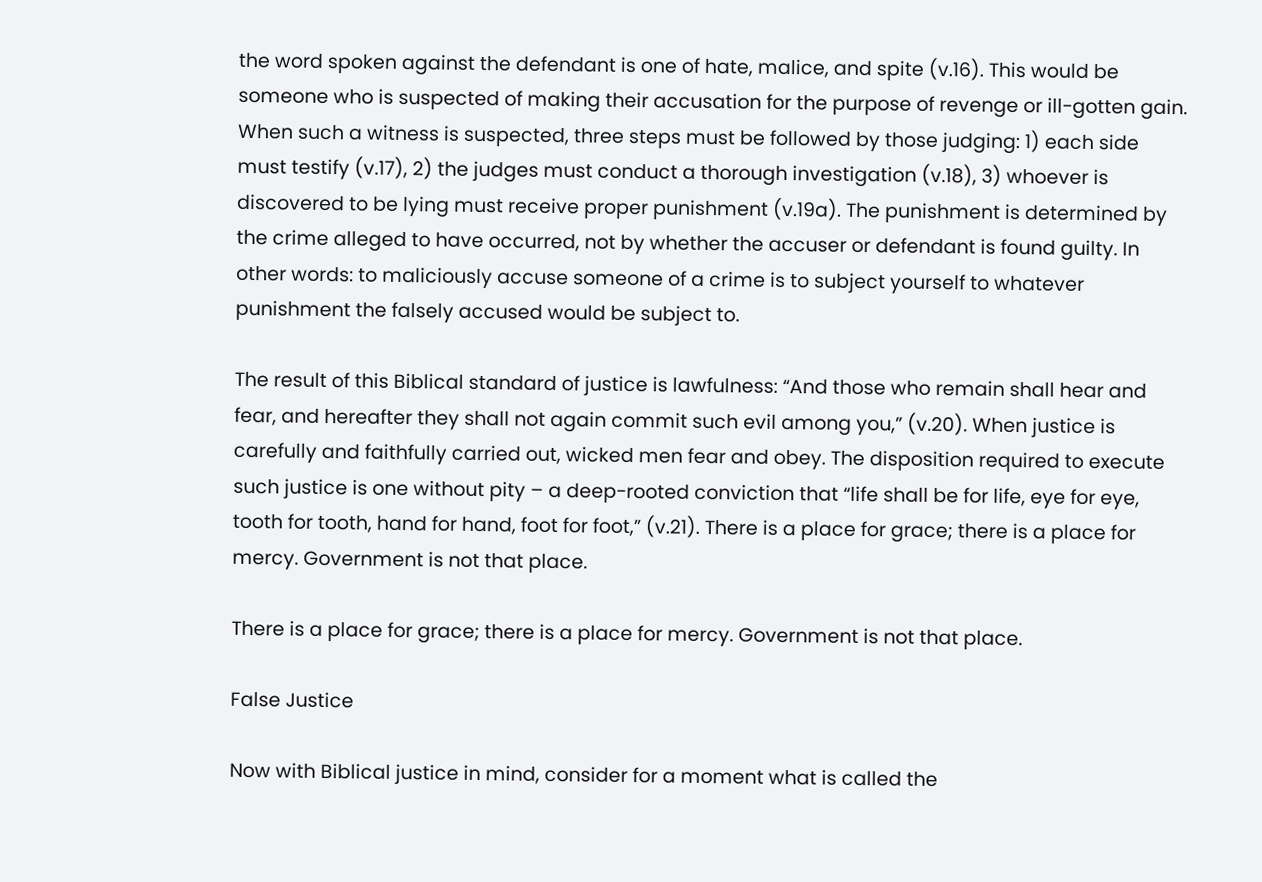the word spoken against the defendant is one of hate, malice, and spite (v.16). This would be someone who is suspected of making their accusation for the purpose of revenge or ill-gotten gain. When such a witness is suspected, three steps must be followed by those judging: 1) each side must testify (v.17), 2) the judges must conduct a thorough investigation (v.18), 3) whoever is discovered to be lying must receive proper punishment (v.19a). The punishment is determined by the crime alleged to have occurred, not by whether the accuser or defendant is found guilty. In other words: to maliciously accuse someone of a crime is to subject yourself to whatever punishment the falsely accused would be subject to.

The result of this Biblical standard of justice is lawfulness: “And those who remain shall hear and fear, and hereafter they shall not again commit such evil among you,” (v.20). When justice is carefully and faithfully carried out, wicked men fear and obey. The disposition required to execute such justice is one without pity – a deep-rooted conviction that “life shall be for life, eye for eye, tooth for tooth, hand for hand, foot for foot,” (v.21). There is a place for grace; there is a place for mercy. Government is not that place.

There is a place for grace; there is a place for mercy. Government is not that place.

False Justice

Now with Biblical justice in mind, consider for a moment what is called the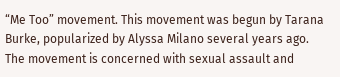“Me Too” movement. This movement was begun by Tarana Burke, popularized by Alyssa Milano several years ago. The movement is concerned with sexual assault and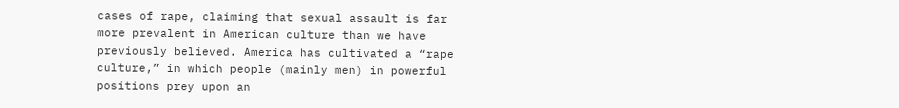cases of rape, claiming that sexual assault is far more prevalent in American culture than we have previously believed. America has cultivated a “rape culture,” in which people (mainly men) in powerful positions prey upon an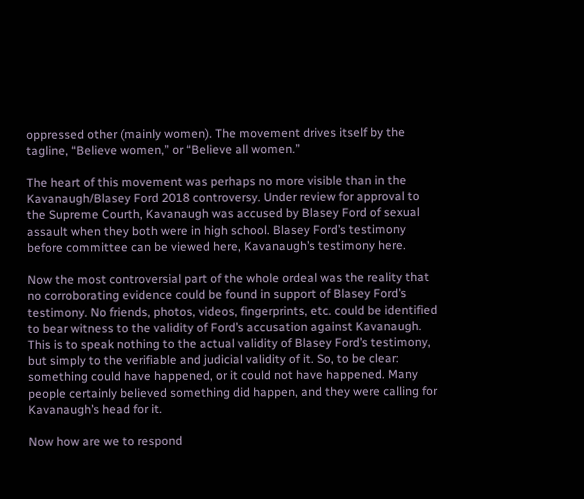oppressed other (mainly women). The movement drives itself by the tagline, “Believe women,” or “Believe all women.”

The heart of this movement was perhaps no more visible than in the Kavanaugh/Blasey Ford 2018 controversy. Under review for approval to the Supreme Courth, Kavanaugh was accused by Blasey Ford of sexual assault when they both were in high school. Blasey Ford’s testimony before committee can be viewed here, Kavanaugh’s testimony here.

Now the most controversial part of the whole ordeal was the reality that no corroborating evidence could be found in support of Blasey Ford’s testimony. No friends, photos, videos, fingerprints, etc. could be identified to bear witness to the validity of Ford’s accusation against Kavanaugh. This is to speak nothing to the actual validity of Blasey Ford’s testimony, but simply to the verifiable and judicial validity of it. So, to be clear: something could have happened, or it could not have happened. Many people certainly believed something did happen, and they were calling for Kavanaugh’s head for it.

Now how are we to respond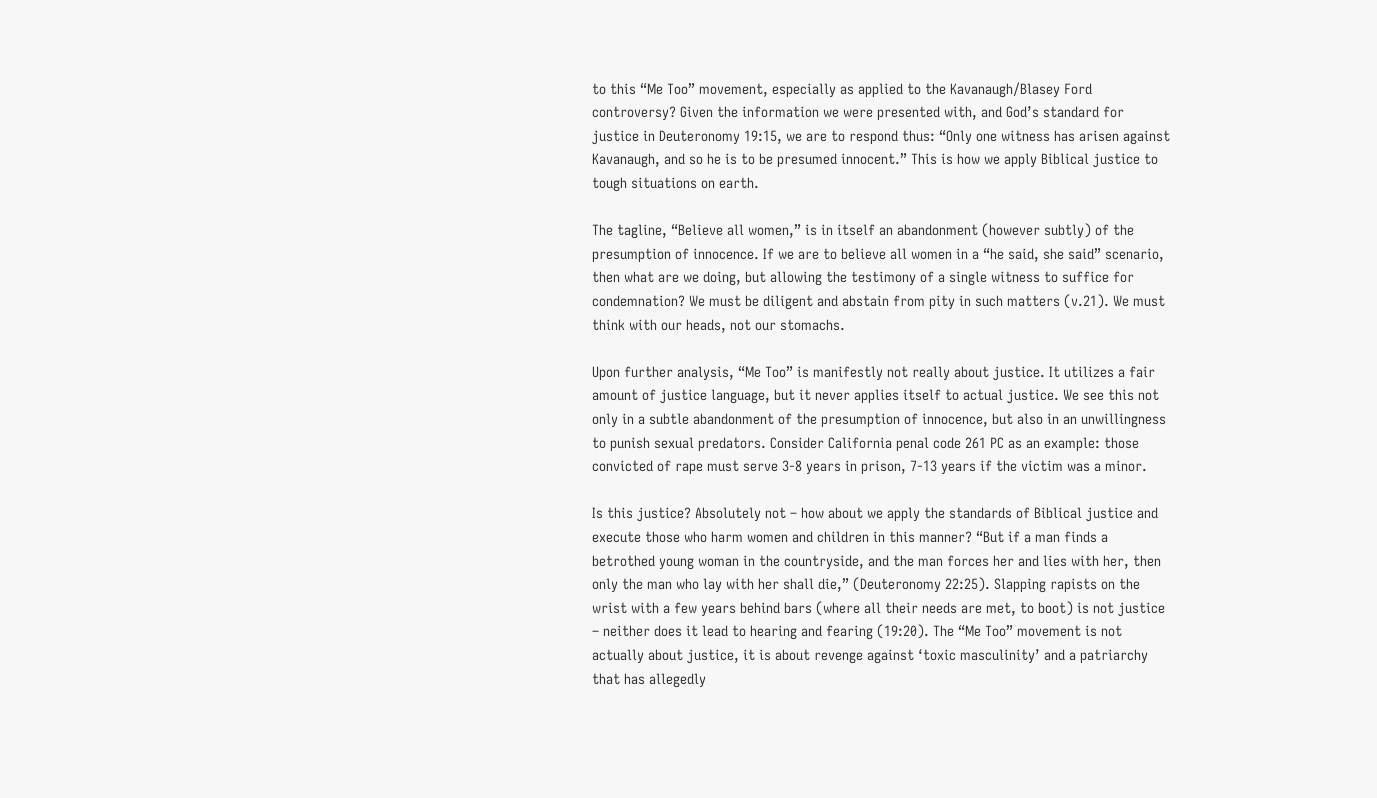to this “Me Too” movement, especially as applied to the Kavanaugh/Blasey Ford controversy? Given the information we were presented with, and God’s standard for justice in Deuteronomy 19:15, we are to respond thus: “Only one witness has arisen against Kavanaugh, and so he is to be presumed innocent.” This is how we apply Biblical justice to tough situations on earth.

The tagline, “Believe all women,” is in itself an abandonment (however subtly) of the presumption of innocence. If we are to believe all women in a “he said, she said” scenario, then what are we doing, but allowing the testimony of a single witness to suffice for condemnation? We must be diligent and abstain from pity in such matters (v.21). We must think with our heads, not our stomachs.

Upon further analysis, “Me Too” is manifestly not really about justice. It utilizes a fair amount of justice language, but it never applies itself to actual justice. We see this not only in a subtle abandonment of the presumption of innocence, but also in an unwillingness to punish sexual predators. Consider California penal code 261 PC as an example: those convicted of rape must serve 3-8 years in prison, 7-13 years if the victim was a minor.

Is this justice? Absolutely not – how about we apply the standards of Biblical justice and execute those who harm women and children in this manner? “But if a man finds a betrothed young woman in the countryside, and the man forces her and lies with her, then only the man who lay with her shall die,” (Deuteronomy 22:25). Slapping rapists on the wrist with a few years behind bars (where all their needs are met, to boot) is not justice – neither does it lead to hearing and fearing (19:20). The “Me Too” movement is not actually about justice, it is about revenge against ‘toxic masculinity’ and a patriarchy that has allegedly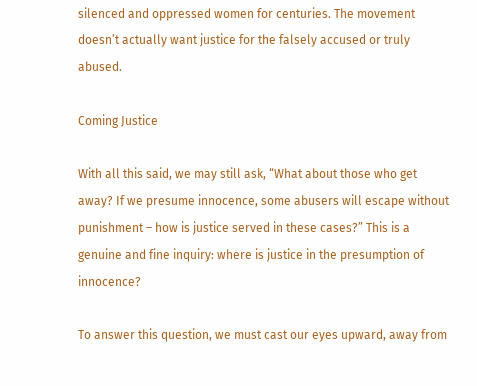silenced and oppressed women for centuries. The movement doesn’t actually want justice for the falsely accused or truly abused.

Coming Justice

With all this said, we may still ask, “What about those who get away? If we presume innocence, some abusers will escape without punishment – how is justice served in these cases?” This is a genuine and fine inquiry: where is justice in the presumption of innocence?

To answer this question, we must cast our eyes upward, away from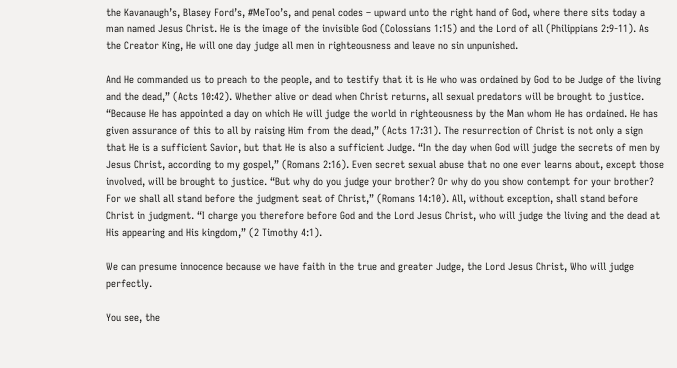the Kavanaugh’s, Blasey Ford’s, #MeToo’s, and penal codes – upward unto the right hand of God, where there sits today a man named Jesus Christ. He is the image of the invisible God (Colossians 1:15) and the Lord of all (Philippians 2:9-11). As the Creator King, He will one day judge all men in righteousness and leave no sin unpunished.

And He commanded us to preach to the people, and to testify that it is He who was ordained by God to be Judge of the living and the dead,” (Acts 10:42). Whether alive or dead when Christ returns, all sexual predators will be brought to justice. “Because He has appointed a day on which He will judge the world in righteousness by the Man whom He has ordained. He has given assurance of this to all by raising Him from the dead,” (Acts 17:31). The resurrection of Christ is not only a sign that He is a sufficient Savior, but that He is also a sufficient Judge. “In the day when God will judge the secrets of men by Jesus Christ, according to my gospel,” (Romans 2:16). Even secret sexual abuse that no one ever learns about, except those involved, will be brought to justice. “But why do you judge your brother? Or why do you show contempt for your brother? For we shall all stand before the judgment seat of Christ,” (Romans 14:10). All, without exception, shall stand before Christ in judgment. “I charge you therefore before God and the Lord Jesus Christ, who will judge the living and the dead at His appearing and His kingdom,” (2 Timothy 4:1).

We can presume innocence because we have faith in the true and greater Judge, the Lord Jesus Christ, Who will judge perfectly.

You see, the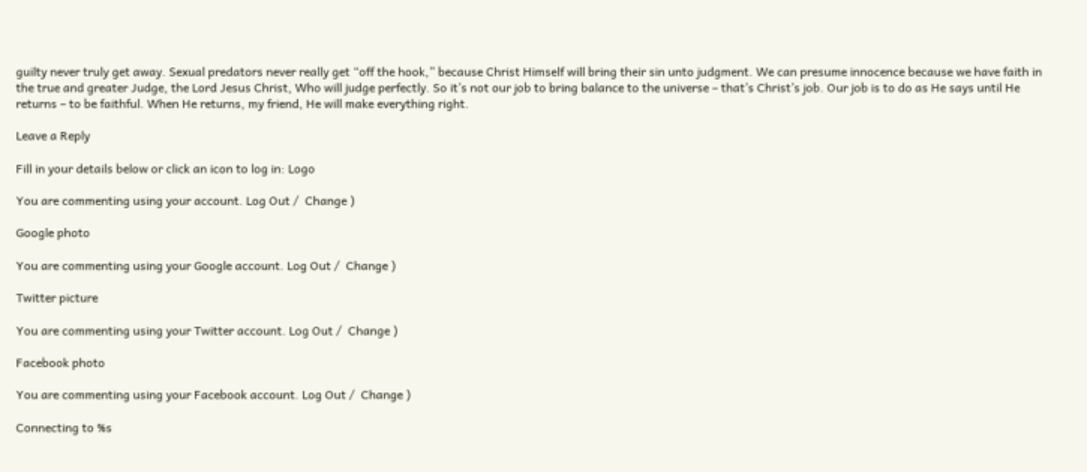guilty never truly get away. Sexual predators never really get “off the hook,” because Christ Himself will bring their sin unto judgment. We can presume innocence because we have faith in the true and greater Judge, the Lord Jesus Christ, Who will judge perfectly. So it’s not our job to bring balance to the universe – that’s Christ’s job. Our job is to do as He says until He returns – to be faithful. When He returns, my friend, He will make everything right.

Leave a Reply

Fill in your details below or click an icon to log in: Logo

You are commenting using your account. Log Out /  Change )

Google photo

You are commenting using your Google account. Log Out /  Change )

Twitter picture

You are commenting using your Twitter account. Log Out /  Change )

Facebook photo

You are commenting using your Facebook account. Log Out /  Change )

Connecting to %s